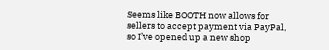Seems like BOOTH now allows for sellers to accept payment via PayPal, so I’ve opened up a new shop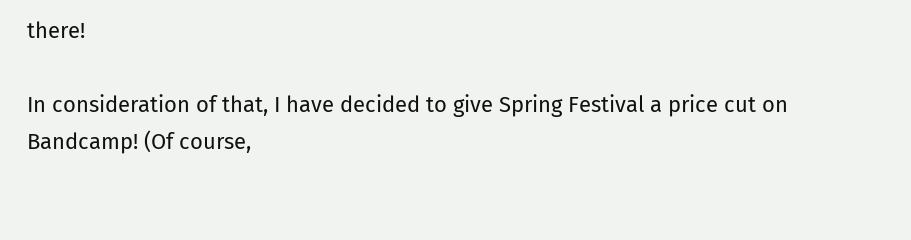there!

In consideration of that, I have decided to give Spring Festival a price cut on Bandcamp! (Of course,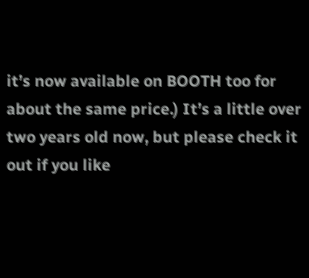it’s now available on BOOTH too for about the same price.) It’s a little over two years old now, but please check it out if you like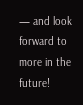— and look forward to more in the future!